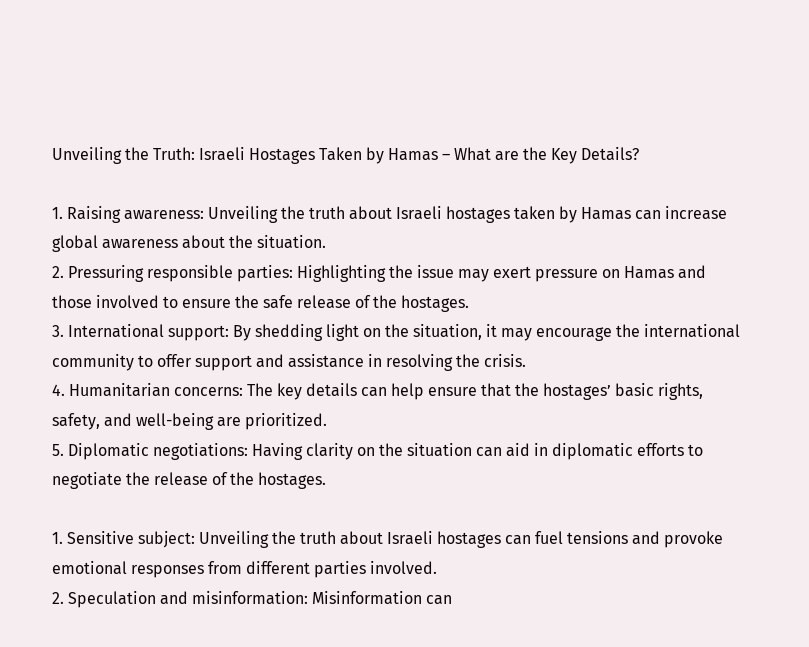Unveiling the Truth: Israeli Hostages Taken by Hamas – What are the Key Details?

1. Raising awareness: Unveiling the truth about Israeli hostages taken by Hamas can increase global awareness about the situation.
2. Pressuring responsible parties: Highlighting the issue may exert pressure on Hamas and those involved to ensure the safe release of the hostages.
3. International support: By shedding light on the situation, it may encourage the international community to offer support and assistance in resolving the crisis.
4. Humanitarian concerns: The key details can help ensure that the hostages’ basic rights, safety, and well-being are prioritized.
5. Diplomatic negotiations: Having clarity on the situation can aid in diplomatic efforts to negotiate the release of the hostages.

1. Sensitive subject: Unveiling the truth about Israeli hostages can fuel tensions and provoke emotional responses from different parties involved.
2. Speculation and misinformation: Misinformation can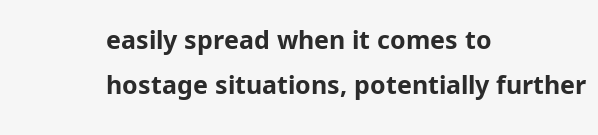easily spread when it comes to hostage situations, potentially further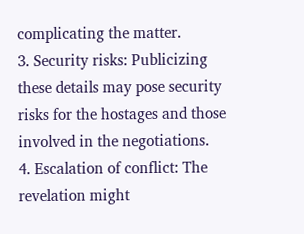complicating the matter.
3. Security risks: Publicizing these details may pose security risks for the hostages and those involved in the negotiations.
4. Escalation of conflict: The revelation might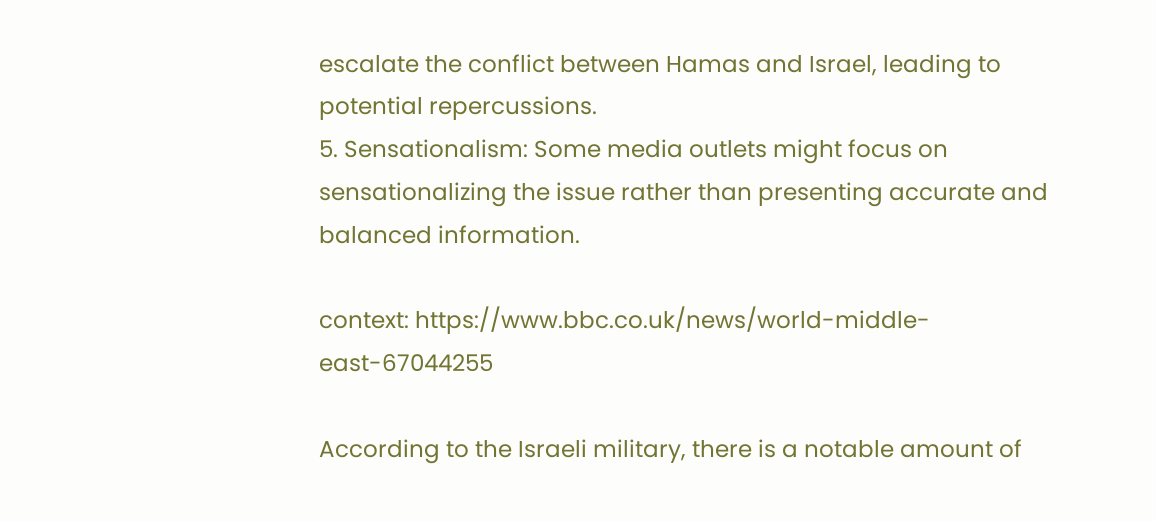escalate the conflict between Hamas and Israel, leading to potential repercussions.
5. Sensationalism: Some media outlets might focus on sensationalizing the issue rather than presenting accurate and balanced information.

context: https://www.bbc.co.uk/news/world-middle-east-67044255

According to the Israeli military, there is a notable amount of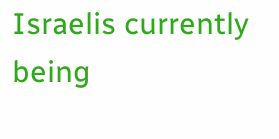Israelis currently being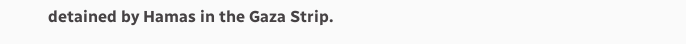detained by Hamas in the Gaza Strip.